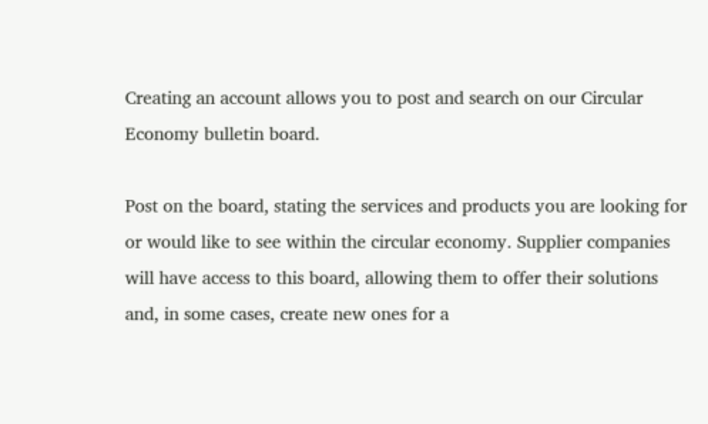Creating an account allows you to post and search on our Circular Economy bulletin board.

Post on the board, stating the services and products you are looking for or would like to see within the circular economy. Supplier companies will have access to this board, allowing them to offer their solutions and, in some cases, create new ones for a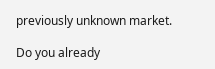previously unknown market.

Do you already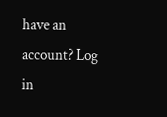have an account? Log in